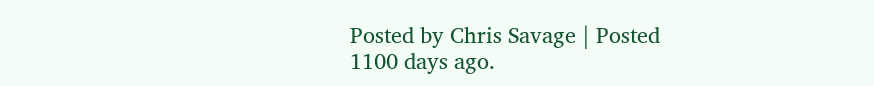Posted by Chris Savage | Posted 1100 days ago.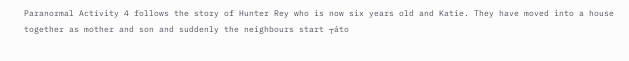Paranormal Activity 4 follows the story of Hunter Rey who is now six years old and Katie. They have moved into a house together as mother and son and suddenly the neighbours start ┬áto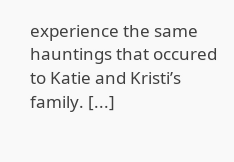experience the same hauntings that occured to Katie and Kristi’s family. [...]